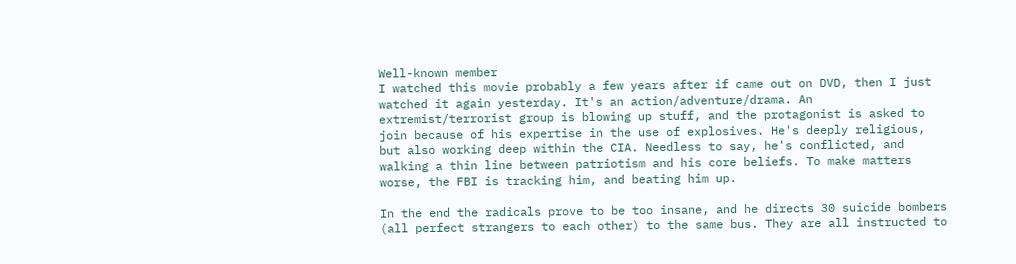Well-known member
I watched this movie probably a few years after if came out on DVD, then I just watched it again yesterday. It's an action/adventure/drama. An extremist/terrorist group is blowing up stuff, and the protagonist is asked to join because of his expertise in the use of explosives. He's deeply religious, but also working deep within the CIA. Needless to say, he's conflicted, and walking a thin line between patriotism and his core beliefs. To make matters worse, the FBI is tracking him, and beating him up.

In the end the radicals prove to be too insane, and he directs 30 suicide bombers (all perfect strangers to each other) to the same bus. They are all instructed to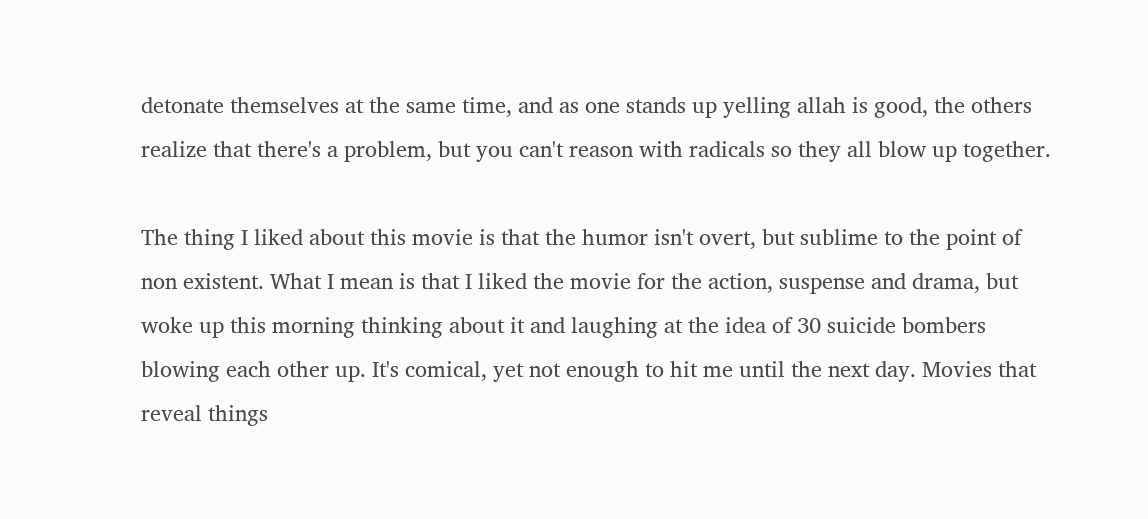detonate themselves at the same time, and as one stands up yelling allah is good, the others realize that there's a problem, but you can't reason with radicals so they all blow up together.

The thing I liked about this movie is that the humor isn't overt, but sublime to the point of non existent. What I mean is that I liked the movie for the action, suspense and drama, but woke up this morning thinking about it and laughing at the idea of 30 suicide bombers blowing each other up. It's comical, yet not enough to hit me until the next day. Movies that reveal things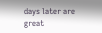days later are great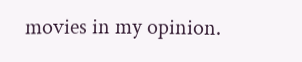movies in my opinion.